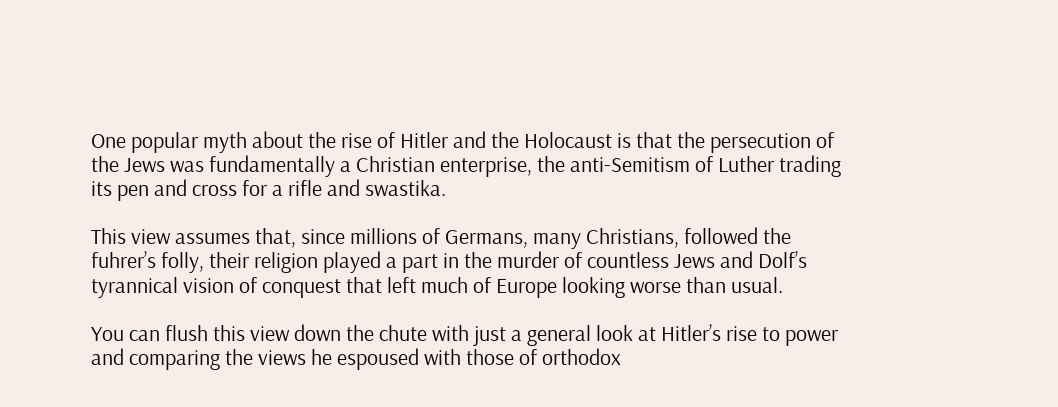One popular myth about the rise of Hitler and the Holocaust is that the persecution of the Jews was fundamentally a Christian enterprise, the anti-Semitism of Luther trading its pen and cross for a rifle and swastika.

This view assumes that, since millions of Germans, many Christians, followed the fuhrer’s folly, their religion played a part in the murder of countless Jews and Dolf’s tyrannical vision of conquest that left much of Europe looking worse than usual.

You can flush this view down the chute with just a general look at Hitler’s rise to power and comparing the views he espoused with those of orthodox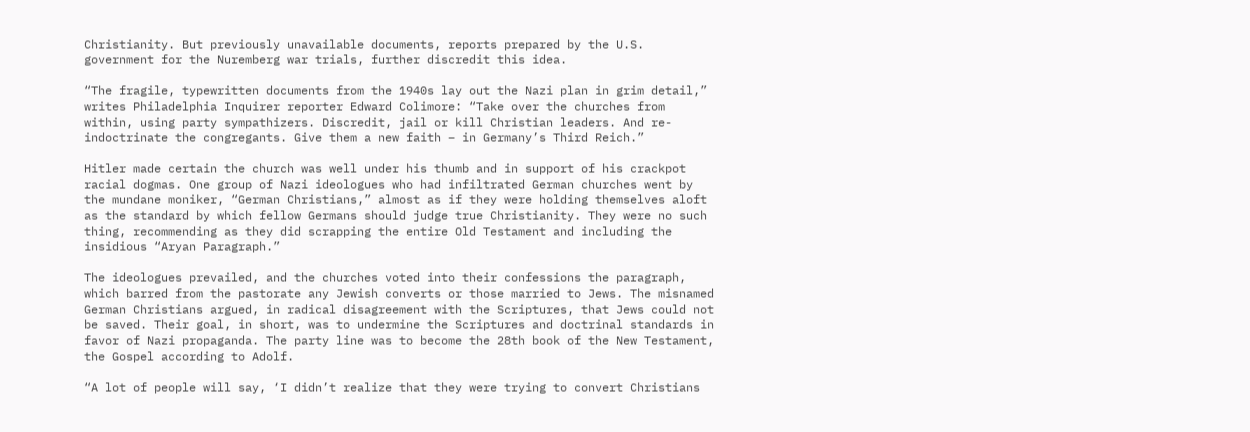Christianity. But previously unavailable documents, reports prepared by the U.S. government for the Nuremberg war trials, further discredit this idea.

“The fragile, typewritten documents from the 1940s lay out the Nazi plan in grim detail,” writes Philadelphia Inquirer reporter Edward Colimore: “Take over the churches from within, using party sympathizers. Discredit, jail or kill Christian leaders. And re-indoctrinate the congregants. Give them a new faith – in Germany’s Third Reich.”

Hitler made certain the church was well under his thumb and in support of his crackpot racial dogmas. One group of Nazi ideologues who had infiltrated German churches went by the mundane moniker, “German Christians,” almost as if they were holding themselves aloft as the standard by which fellow Germans should judge true Christianity. They were no such thing, recommending as they did scrapping the entire Old Testament and including the insidious “Aryan Paragraph.”

The ideologues prevailed, and the churches voted into their confessions the paragraph, which barred from the pastorate any Jewish converts or those married to Jews. The misnamed German Christians argued, in radical disagreement with the Scriptures, that Jews could not be saved. Their goal, in short, was to undermine the Scriptures and doctrinal standards in favor of Nazi propaganda. The party line was to become the 28th book of the New Testament, the Gospel according to Adolf.

“A lot of people will say, ‘I didn’t realize that they were trying to convert Christians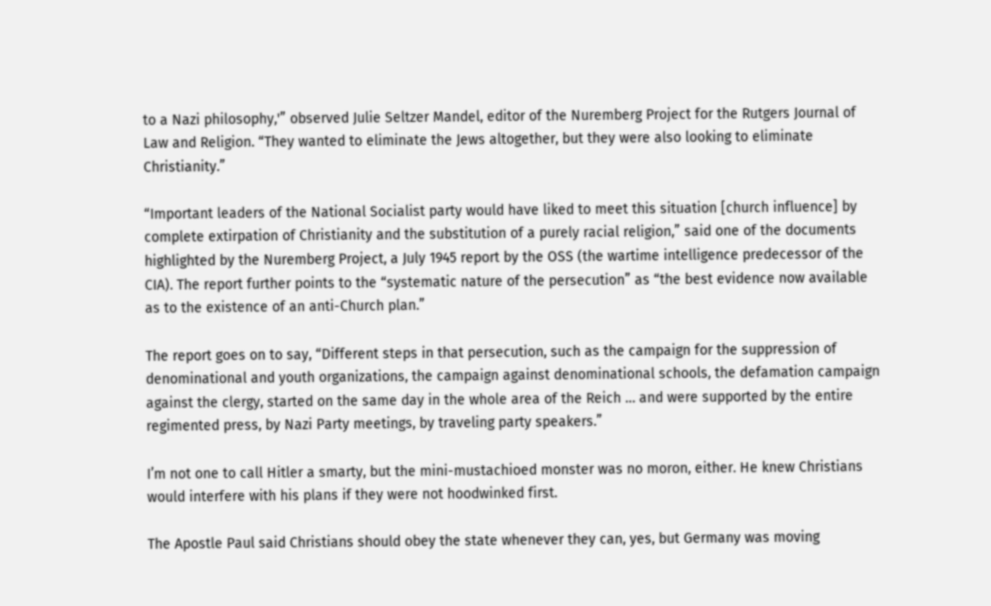to a Nazi philosophy,'” observed Julie Seltzer Mandel, editor of the Nuremberg Project for the Rutgers Journal of Law and Religion. “They wanted to eliminate the Jews altogether, but they were also looking to eliminate Christianity.”

“Important leaders of the National Socialist party would have liked to meet this situation [church influence] by complete extirpation of Christianity and the substitution of a purely racial religion,” said one of the documents highlighted by the Nuremberg Project, a July 1945 report by the OSS (the wartime intelligence predecessor of the CIA). The report further points to the “systematic nature of the persecution” as “the best evidence now available as to the existence of an anti-Church plan.”

The report goes on to say, “Different steps in that persecution, such as the campaign for the suppression of denominational and youth organizations, the campaign against denominational schools, the defamation campaign against the clergy, started on the same day in the whole area of the Reich … and were supported by the entire regimented press, by Nazi Party meetings, by traveling party speakers.”

I’m not one to call Hitler a smarty, but the mini-mustachioed monster was no moron, either. He knew Christians would interfere with his plans if they were not hoodwinked first.

The Apostle Paul said Christians should obey the state whenever they can, yes, but Germany was moving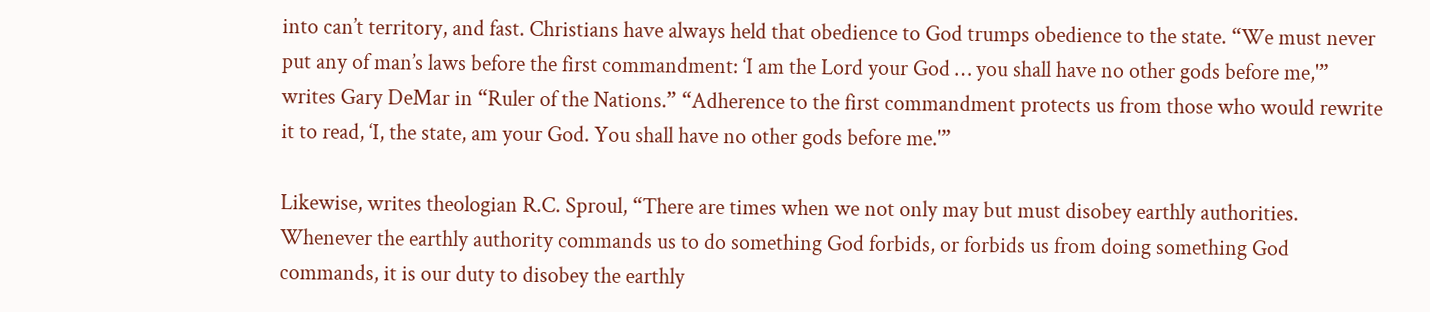into can’t territory, and fast. Christians have always held that obedience to God trumps obedience to the state. “We must never put any of man’s laws before the first commandment: ‘I am the Lord your God … you shall have no other gods before me,'” writes Gary DeMar in “Ruler of the Nations.” “Adherence to the first commandment protects us from those who would rewrite it to read, ‘I, the state, am your God. You shall have no other gods before me.'”

Likewise, writes theologian R.C. Sproul, “There are times when we not only may but must disobey earthly authorities. Whenever the earthly authority commands us to do something God forbids, or forbids us from doing something God commands, it is our duty to disobey the earthly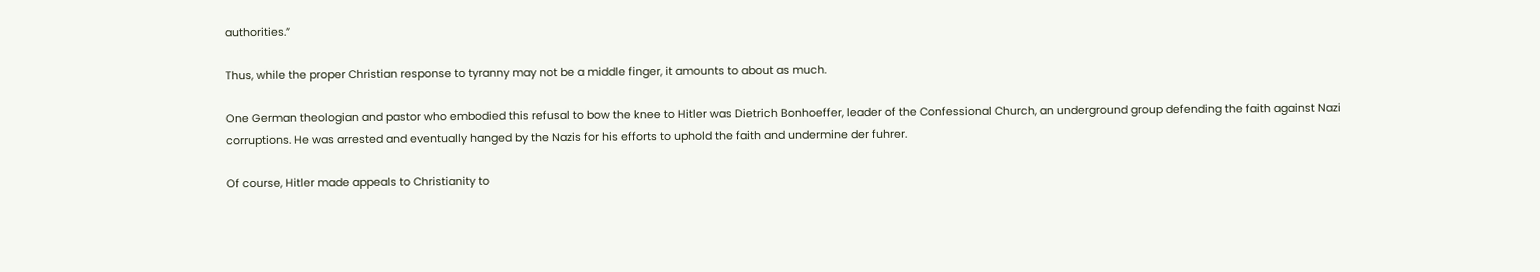authorities.”

Thus, while the proper Christian response to tyranny may not be a middle finger, it amounts to about as much.

One German theologian and pastor who embodied this refusal to bow the knee to Hitler was Dietrich Bonhoeffer, leader of the Confessional Church, an underground group defending the faith against Nazi corruptions. He was arrested and eventually hanged by the Nazis for his efforts to uphold the faith and undermine der fuhrer.

Of course, Hitler made appeals to Christianity to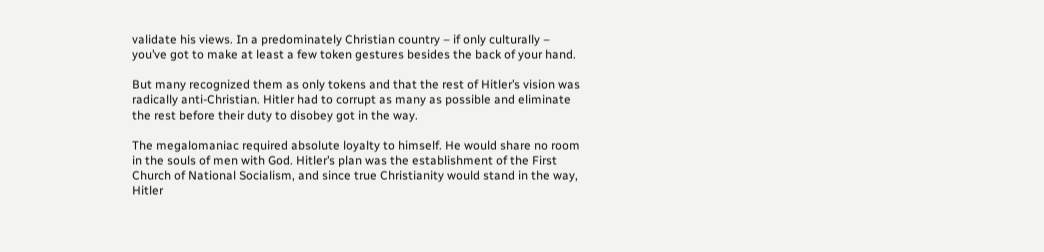validate his views. In a predominately Christian country – if only culturally – you’ve got to make at least a few token gestures besides the back of your hand.

But many recognized them as only tokens and that the rest of Hitler’s vision was radically anti-Christian. Hitler had to corrupt as many as possible and eliminate the rest before their duty to disobey got in the way.

The megalomaniac required absolute loyalty to himself. He would share no room in the souls of men with God. Hitler’s plan was the establishment of the First Church of National Socialism, and since true Christianity would stand in the way, Hitler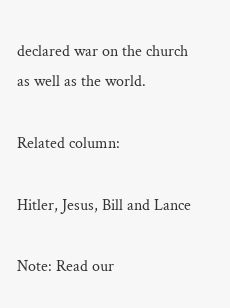declared war on the church as well as the world.

Related column:

Hitler, Jesus, Bill and Lance

Note: Read our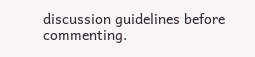discussion guidelines before commenting.